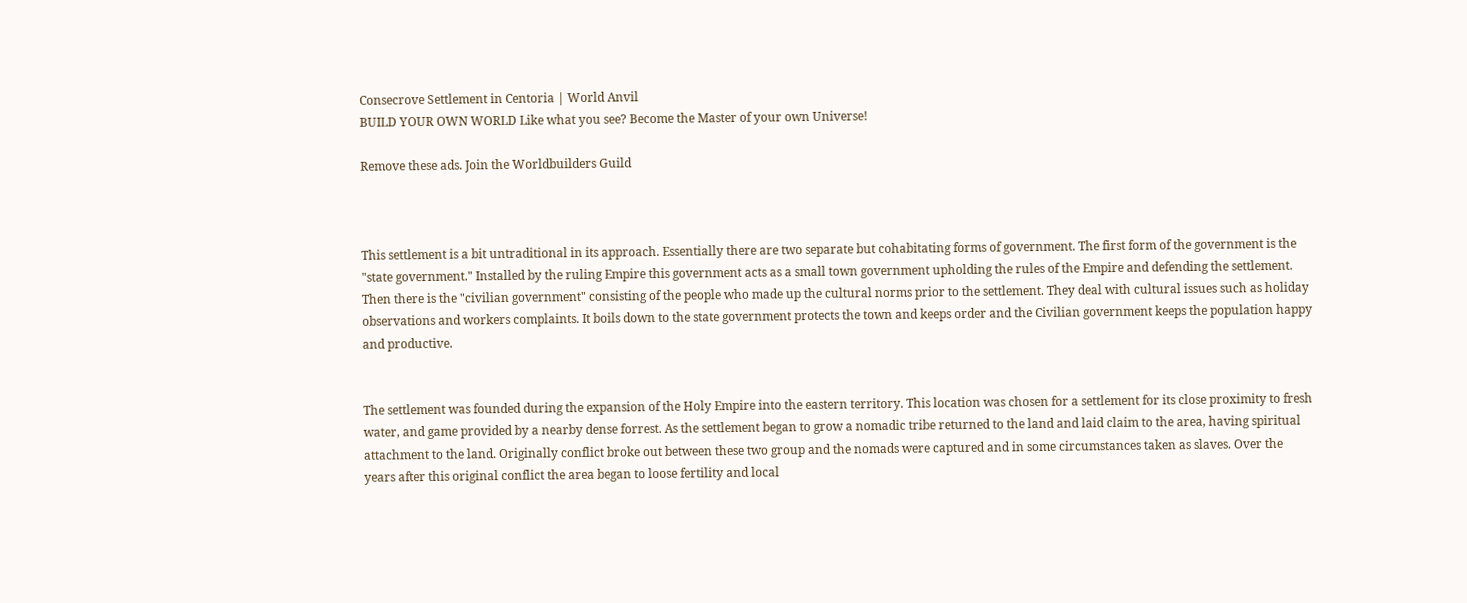Consecrove Settlement in Centoria | World Anvil
BUILD YOUR OWN WORLD Like what you see? Become the Master of your own Universe!

Remove these ads. Join the Worldbuilders Guild



This settlement is a bit untraditional in its approach. Essentially there are two separate but cohabitating forms of government. The first form of the government is the "state government." Installed by the ruling Empire this government acts as a small town government upholding the rules of the Empire and defending the settlement. Then there is the "civilian government" consisting of the people who made up the cultural norms prior to the settlement. They deal with cultural issues such as holiday observations and workers complaints. It boils down to the state government protects the town and keeps order and the Civilian government keeps the population happy and productive.


The settlement was founded during the expansion of the Holy Empire into the eastern territory. This location was chosen for a settlement for its close proximity to fresh water, and game provided by a nearby dense forrest. As the settlement began to grow a nomadic tribe returned to the land and laid claim to the area, having spiritual attachment to the land. Originally conflict broke out between these two group and the nomads were captured and in some circumstances taken as slaves. Over the years after this original conflict the area began to loose fertility and local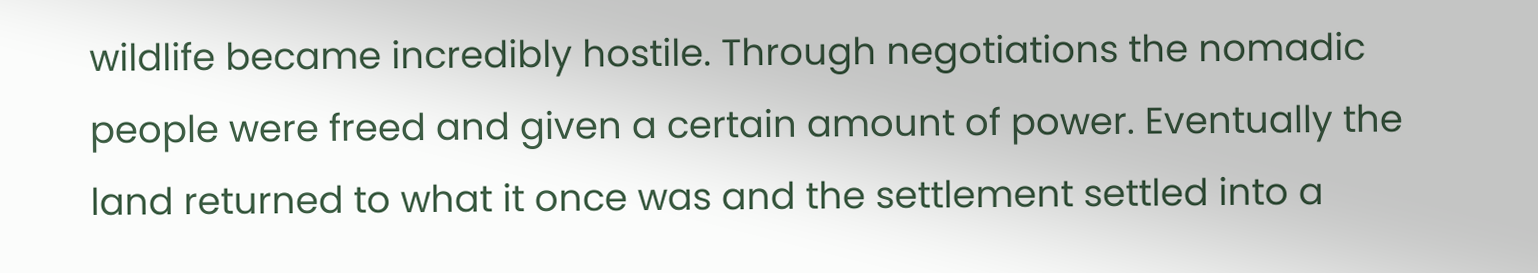wildlife became incredibly hostile. Through negotiations the nomadic people were freed and given a certain amount of power. Eventually the land returned to what it once was and the settlement settled into a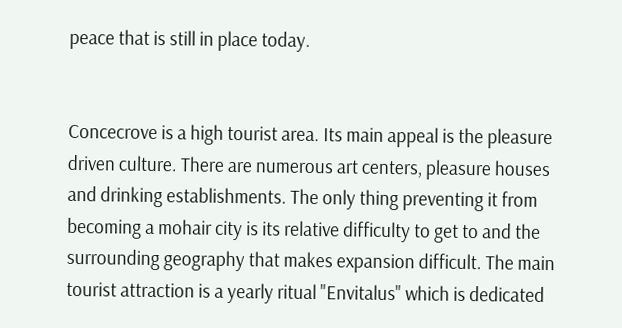peace that is still in place today.


Concecrove is a high tourist area. Its main appeal is the pleasure driven culture. There are numerous art centers, pleasure houses and drinking establishments. The only thing preventing it from becoming a mohair city is its relative difficulty to get to and the surrounding geography that makes expansion difficult. The main tourist attraction is a yearly ritual "Envitalus" which is dedicated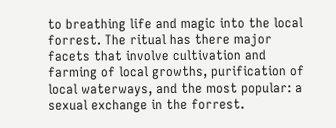to breathing life and magic into the local forrest. The ritual has there major facets that involve cultivation and farming of local growths, purification of local waterways, and the most popular: a sexual exchange in the forrest.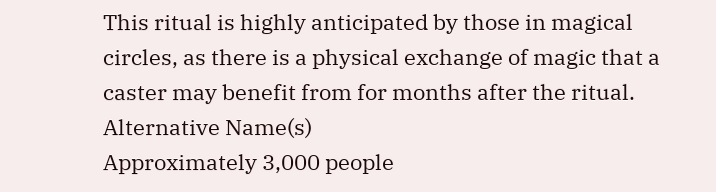This ritual is highly anticipated by those in magical circles, as there is a physical exchange of magic that a caster may benefit from for months after the ritual.
Alternative Name(s)
Approximately 3,000 people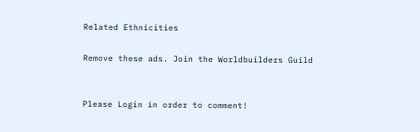Related Ethnicities

Remove these ads. Join the Worldbuilders Guild


Please Login in order to comment!